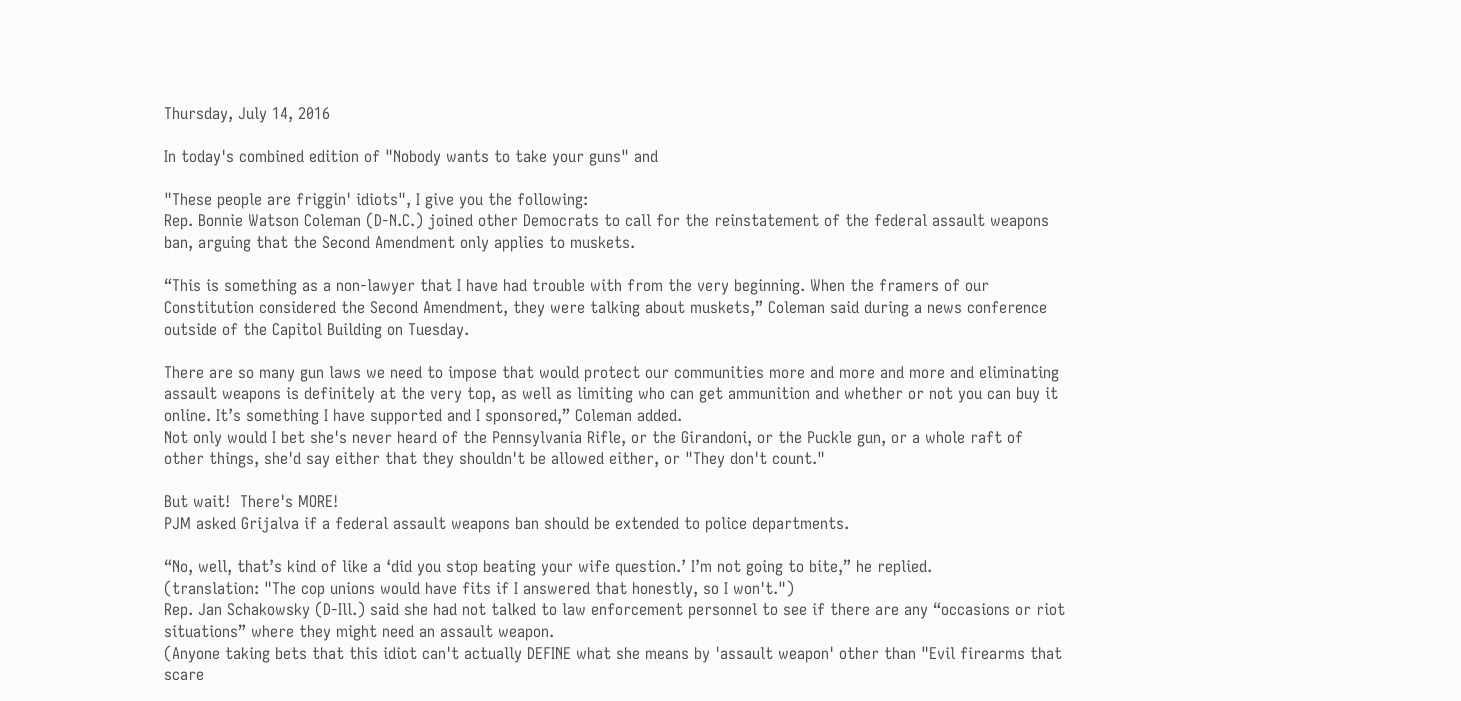Thursday, July 14, 2016

In today's combined edition of "Nobody wants to take your guns" and

"These people are friggin' idiots", I give you the following:
Rep. Bonnie Watson Coleman (D-N.C.) joined other Democrats to call for the reinstatement of the federal assault weapons ban, arguing that the Second Amendment only applies to muskets.

“This is something as a non-lawyer that I have had trouble with from the very beginning. When the framers of our Constitution considered the Second Amendment, they were talking about muskets,” Coleman said during a news conference outside of the Capitol Building on Tuesday.

There are so many gun laws we need to impose that would protect our communities more and more and more and eliminating assault weapons is definitely at the very top, as well as limiting who can get ammunition and whether or not you can buy it online. It’s something I have supported and I sponsored,” Coleman added.
Not only would I bet she's never heard of the Pennsylvania Rifle, or the Girandoni, or the Puckle gun, or a whole raft of other things, she'd say either that they shouldn't be allowed either, or "They don't count."

But wait!  There's MORE!
PJM asked Grijalva if a federal assault weapons ban should be extended to police departments.

“No, well, that’s kind of like a ‘did you stop beating your wife question.’ I’m not going to bite,” he replied.
(translation: "The cop unions would have fits if I answered that honestly, so I won't.")
Rep. Jan Schakowsky (D-Ill.) said she had not talked to law enforcement personnel to see if there are any “occasions or riot situations” where they might need an assault weapon.
(Anyone taking bets that this idiot can't actually DEFINE what she means by 'assault weapon' other than "Evil firearms that scare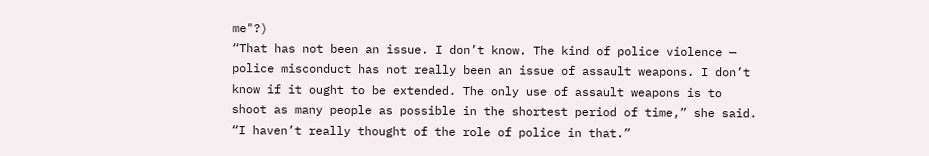me"?)
“That has not been an issue. I don’t know. The kind of police violence — police misconduct has not really been an issue of assault weapons. I don’t know if it ought to be extended. The only use of assault weapons is to shoot as many people as possible in the shortest period of time,” she said. “I haven’t really thought of the role of police in that.”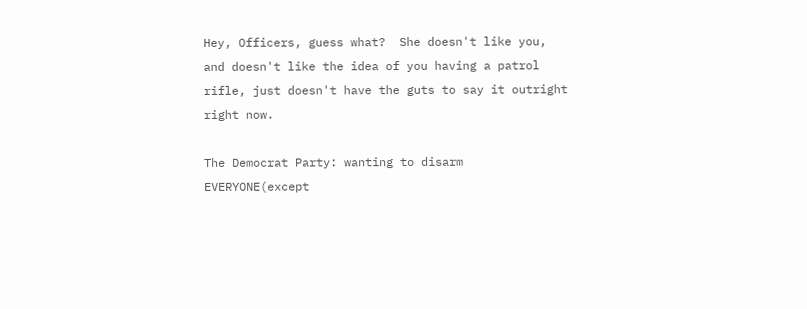Hey, Officers, guess what?  She doesn't like you, and doesn't like the idea of you having a patrol rifle, just doesn't have the guts to say it outright right now.

The Democrat Party: wanting to disarm EVERYONE(except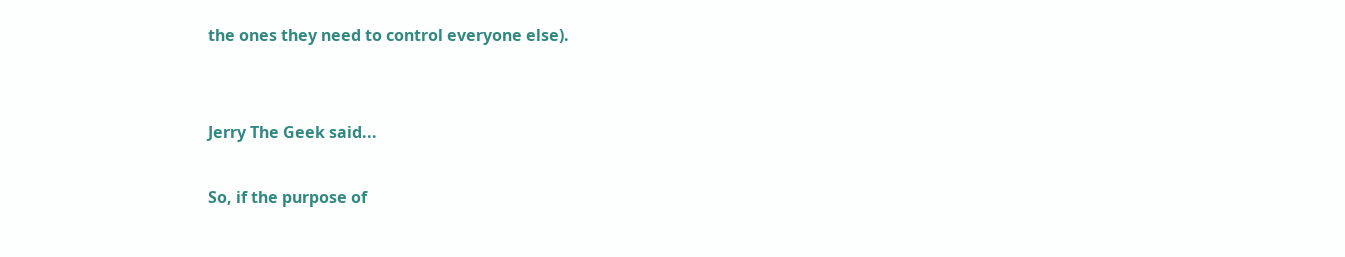the ones they need to control everyone else).


Jerry The Geek said...

So, if the purpose of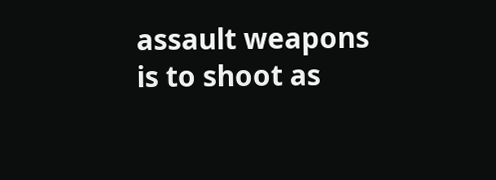assault weapons is to shoot as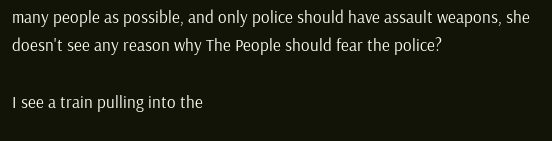many people as possible, and only police should have assault weapons, she doesn't see any reason why The People should fear the police?

I see a train pulling into the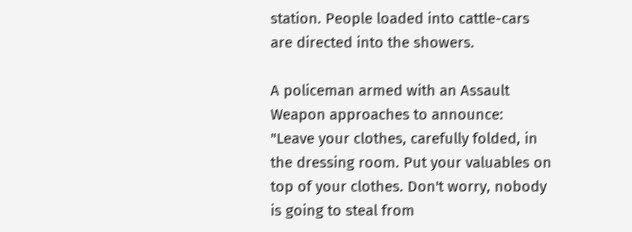station. People loaded into cattle-cars are directed into the showers.

A policeman armed with an Assault Weapon approaches to announce:
"Leave your clothes, carefully folded, in the dressing room. Put your valuables on top of your clothes. Don't worry, nobody is going to steal from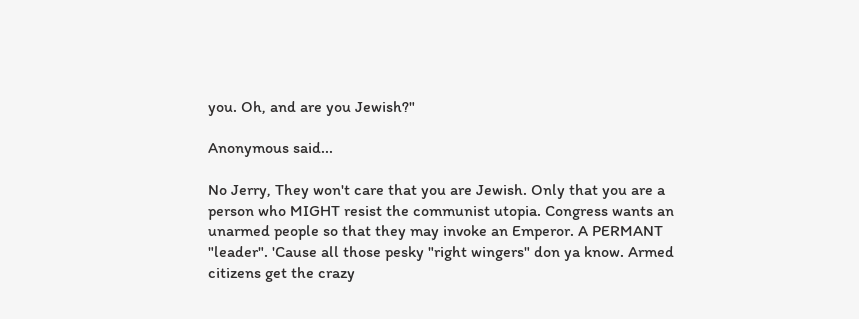you. Oh, and are you Jewish?"

Anonymous said...

No Jerry, They won't care that you are Jewish. Only that you are a person who MIGHT resist the communist utopia. Congress wants an unarmed people so that they may invoke an Emperor. A PERMANT "leader". 'Cause all those pesky "right wingers" don ya know. Armed citizens get the crazy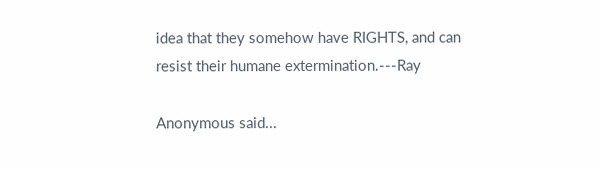idea that they somehow have RIGHTS, and can resist their humane extermination.---Ray

Anonymous said...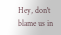Hey, don't blame us in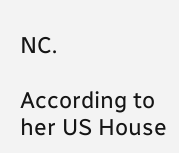NC.

According to her US House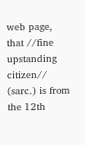web page, that //fine upstanding citizen// (sarc.) is from the 12th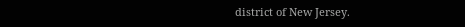district of New Jersey.